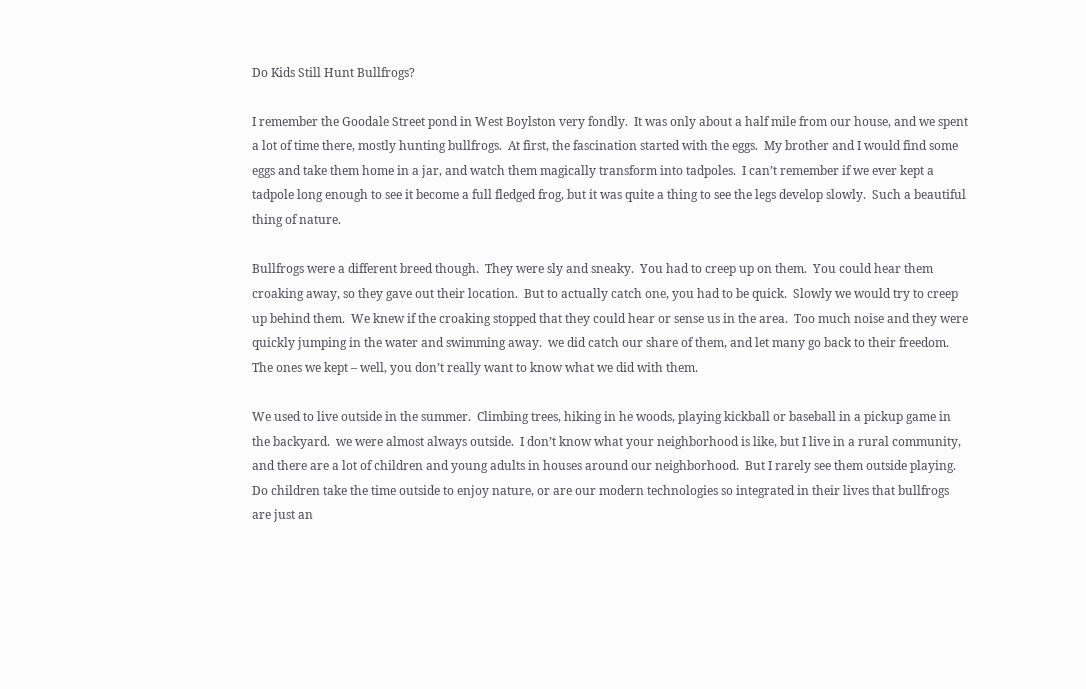Do Kids Still Hunt Bullfrogs?

I remember the Goodale Street pond in West Boylston very fondly.  It was only about a half mile from our house, and we spent a lot of time there, mostly hunting bullfrogs.  At first, the fascination started with the eggs.  My brother and I would find some eggs and take them home in a jar, and watch them magically transform into tadpoles.  I can’t remember if we ever kept a tadpole long enough to see it become a full fledged frog, but it was quite a thing to see the legs develop slowly.  Such a beautiful thing of nature.

Bullfrogs were a different breed though.  They were sly and sneaky.  You had to creep up on them.  You could hear them croaking away, so they gave out their location.  But to actually catch one, you had to be quick.  Slowly we would try to creep up behind them.  We knew if the croaking stopped that they could hear or sense us in the area.  Too much noise and they were quickly jumping in the water and swimming away.  we did catch our share of them, and let many go back to their freedom.  The ones we kept – well, you don’t really want to know what we did with them.

We used to live outside in the summer.  Climbing trees, hiking in he woods, playing kickball or baseball in a pickup game in the backyard.  we were almost always outside.  I don’t know what your neighborhood is like, but I live in a rural community, and there are a lot of children and young adults in houses around our neighborhood.  But I rarely see them outside playing.  Do children take the time outside to enjoy nature, or are our modern technologies so integrated in their lives that bullfrogs are just an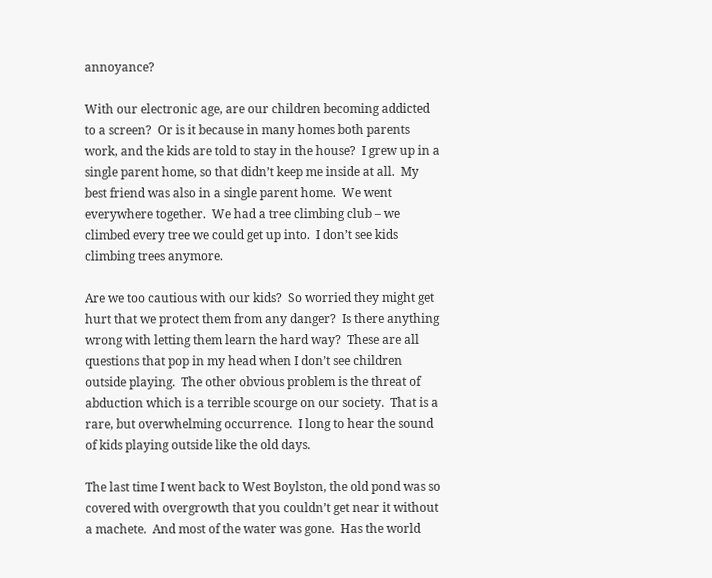annoyance?

With our electronic age, are our children becoming addicted to a screen?  Or is it because in many homes both parents work, and the kids are told to stay in the house?  I grew up in a single parent home, so that didn’t keep me inside at all.  My best friend was also in a single parent home.  We went everywhere together.  We had a tree climbing club – we climbed every tree we could get up into.  I don’t see kids climbing trees anymore.

Are we too cautious with our kids?  So worried they might get hurt that we protect them from any danger?  Is there anything wrong with letting them learn the hard way?  These are all questions that pop in my head when I don’t see children outside playing.  The other obvious problem is the threat of abduction which is a terrible scourge on our society.  That is a rare, but overwhelming occurrence.  I long to hear the sound of kids playing outside like the old days.

The last time I went back to West Boylston, the old pond was so covered with overgrowth that you couldn’t get near it without a machete.  And most of the water was gone.  Has the world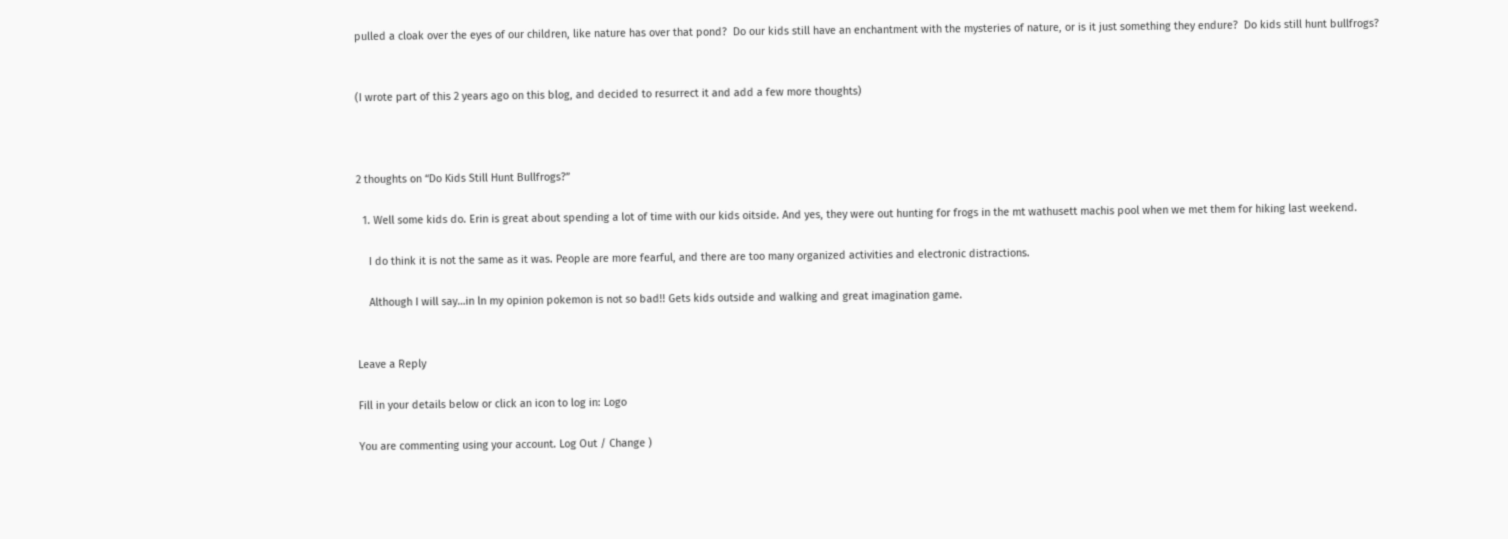pulled a cloak over the eyes of our children, like nature has over that pond?  Do our kids still have an enchantment with the mysteries of nature, or is it just something they endure?  Do kids still hunt bullfrogs?


(I wrote part of this 2 years ago on this blog, and decided to resurrect it and add a few more thoughts)



2 thoughts on “Do Kids Still Hunt Bullfrogs?”

  1. Well some kids do. Erin is great about spending a lot of time with our kids oitside. And yes, they were out hunting for frogs in the mt wathusett machis pool when we met them for hiking last weekend.

    I do think it is not the same as it was. People are more fearful, and there are too many organized activities and electronic distractions.

    Although I will say…in ln my opinion pokemon is not so bad!! Gets kids outside and walking and great imagination game.


Leave a Reply

Fill in your details below or click an icon to log in: Logo

You are commenting using your account. Log Out / Change )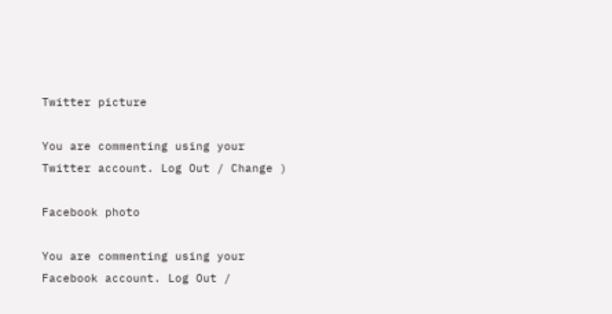Twitter picture

You are commenting using your Twitter account. Log Out / Change )

Facebook photo

You are commenting using your Facebook account. Log Out /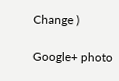Change )

Google+ photo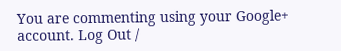You are commenting using your Google+ account. Log Out /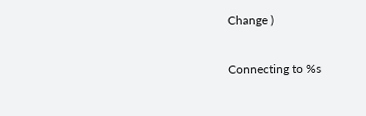Change )

Connecting to %s